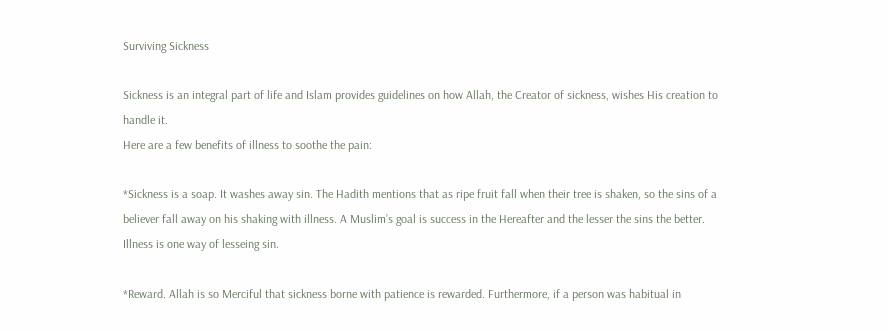Surviving Sickness

Sickness is an integral part of life and Islam provides guidelines on how Allah, the Creator of sickness, wishes His creation to handle it.
Here are a few benefits of illness to soothe the pain:

*Sickness is a soap. It washes away sin. The Hadith mentions that as ripe fruit fall when their tree is shaken, so the sins of a believer fall away on his shaking with illness. A Muslim’s goal is success in the Hereafter and the lesser the sins the better. Illness is one way of lesseing sin.

*Reward. Allah is so Merciful that sickness borne with patience is rewarded. Furthermore, if a person was habitual in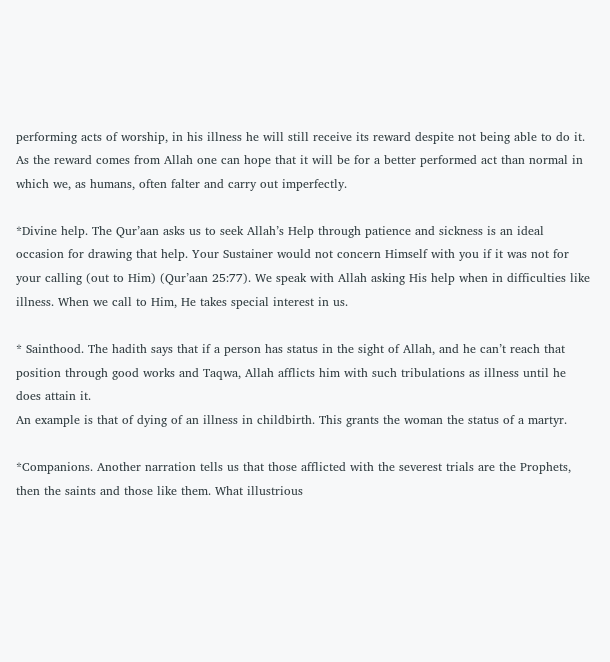performing acts of worship, in his illness he will still receive its reward despite not being able to do it. As the reward comes from Allah one can hope that it will be for a better performed act than normal in which we, as humans, often falter and carry out imperfectly.

*Divine help. The Qur’aan asks us to seek Allah’s Help through patience and sickness is an ideal occasion for drawing that help. Your Sustainer would not concern Himself with you if it was not for your calling (out to Him) (Qur’aan 25:77). We speak with Allah asking His help when in difficulties like illness. When we call to Him, He takes special interest in us.

* Sainthood. The hadith says that if a person has status in the sight of Allah, and he can’t reach that position through good works and Taqwa, Allah afflicts him with such tribulations as illness until he does attain it.
An example is that of dying of an illness in childbirth. This grants the woman the status of a martyr.

*Companions. Another narration tells us that those afflicted with the severest trials are the Prophets, then the saints and those like them. What illustrious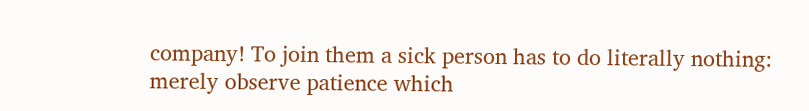company! To join them a sick person has to do literally nothing: merely observe patience which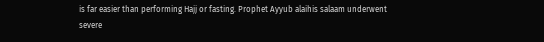is far easier than performing Hajj or fasting. Prophet Ayyub alaihis salaam underwent severe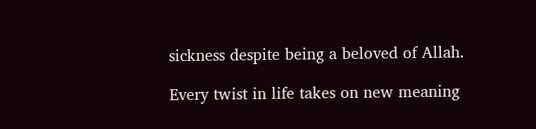sickness despite being a beloved of Allah.

Every twist in life takes on new meaning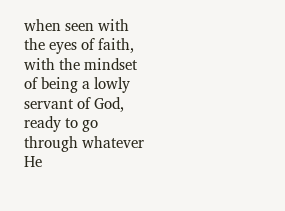when seen with the eyes of faith, with the mindset of being a lowly servant of God, ready to go through whatever He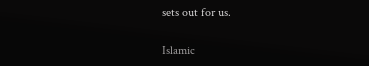sets out for us.

Islamic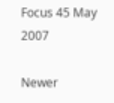Focus 45 May 2007

Newer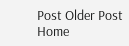Post Older Post Home